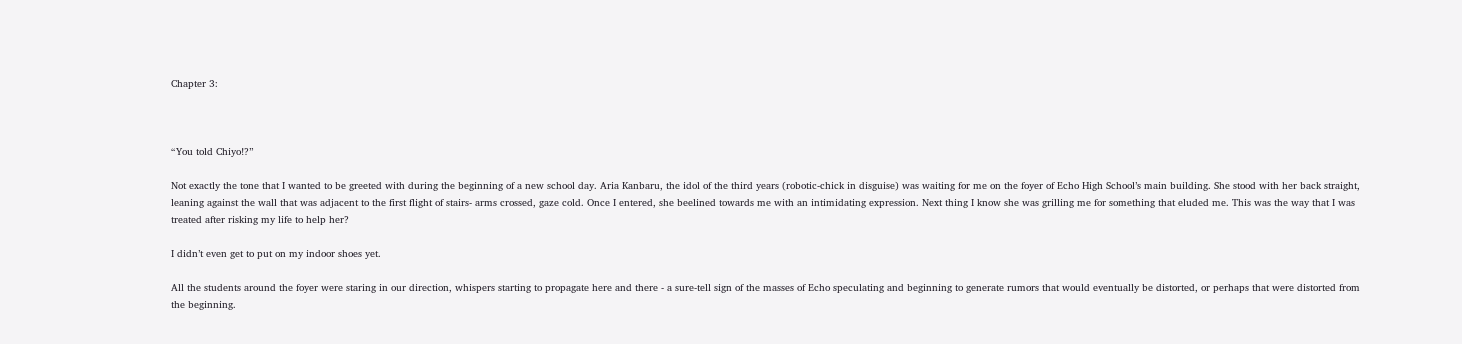Chapter 3:



“You told Chiyo!?”

Not exactly the tone that I wanted to be greeted with during the beginning of a new school day. Aria Kanbaru, the idol of the third years (robotic-chick in disguise) was waiting for me on the foyer of Echo High School’s main building. She stood with her back straight, leaning against the wall that was adjacent to the first flight of stairs- arms crossed, gaze cold. Once I entered, she beelined towards me with an intimidating expression. Next thing I know she was grilling me for something that eluded me. This was the way that I was treated after risking my life to help her?

I didn’t even get to put on my indoor shoes yet.

All the students around the foyer were staring in our direction, whispers starting to propagate here and there - a sure-tell sign of the masses of Echo speculating and beginning to generate rumors that would eventually be distorted, or perhaps that were distorted from the beginning.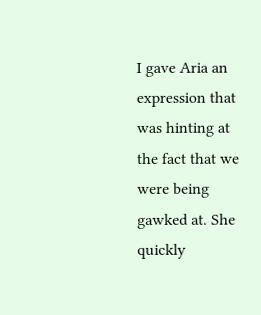I gave Aria an expression that was hinting at the fact that we were being gawked at. She quickly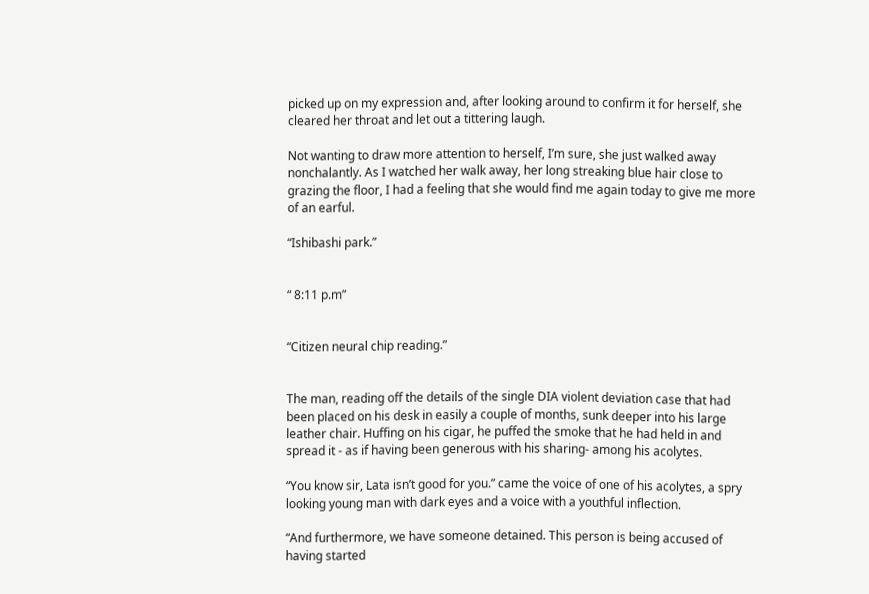picked up on my expression and, after looking around to confirm it for herself, she cleared her throat and let out a tittering laugh.

Not wanting to draw more attention to herself, I’m sure, she just walked away nonchalantly. As I watched her walk away, her long streaking blue hair close to grazing the floor, I had a feeling that she would find me again today to give me more of an earful.

“Ishibashi park.”


“ 8:11 p.m”


“Citizen neural chip reading.”


The man, reading off the details of the single DIA violent deviation case that had been placed on his desk in easily a couple of months, sunk deeper into his large leather chair. Huffing on his cigar, he puffed the smoke that he had held in and spread it - as if having been generous with his sharing- among his acolytes.

“You know sir, Lata isn’t good for you.” came the voice of one of his acolytes, a spry looking young man with dark eyes and a voice with a youthful inflection.

“And furthermore, we have someone detained. This person is being accused of having started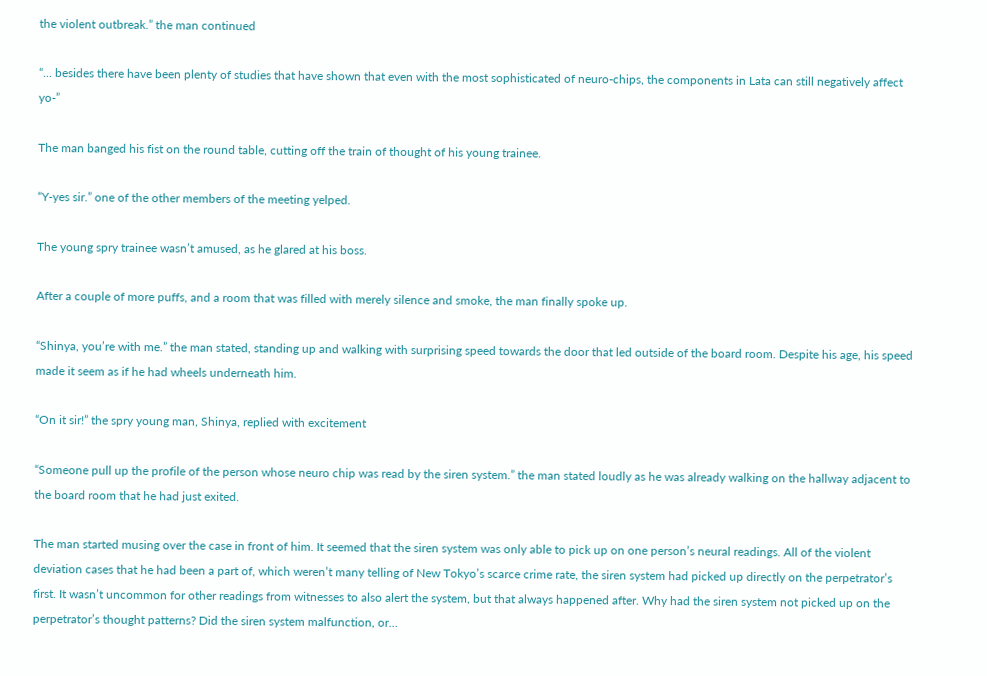the violent outbreak.” the man continued

“... besides there have been plenty of studies that have shown that even with the most sophisticated of neuro-chips, the components in Lata can still negatively affect yo-”

The man banged his fist on the round table, cutting off the train of thought of his young trainee.

“Y-yes sir.” one of the other members of the meeting yelped.

The young spry trainee wasn’t amused, as he glared at his boss.

After a couple of more puffs, and a room that was filled with merely silence and smoke, the man finally spoke up.

“Shinya, you’re with me.” the man stated, standing up and walking with surprising speed towards the door that led outside of the board room. Despite his age, his speed made it seem as if he had wheels underneath him.

“On it sir!” the spry young man, Shinya, replied with excitement

“Someone pull up the profile of the person whose neuro chip was read by the siren system.” the man stated loudly as he was already walking on the hallway adjacent to the board room that he had just exited.

The man started musing over the case in front of him. It seemed that the siren system was only able to pick up on one person’s neural readings. All of the violent deviation cases that he had been a part of, which weren’t many telling of New Tokyo’s scarce crime rate, the siren system had picked up directly on the perpetrator’s first. It wasn’t uncommon for other readings from witnesses to also alert the system, but that always happened after. Why had the siren system not picked up on the perpetrator’s thought patterns? Did the siren system malfunction, or…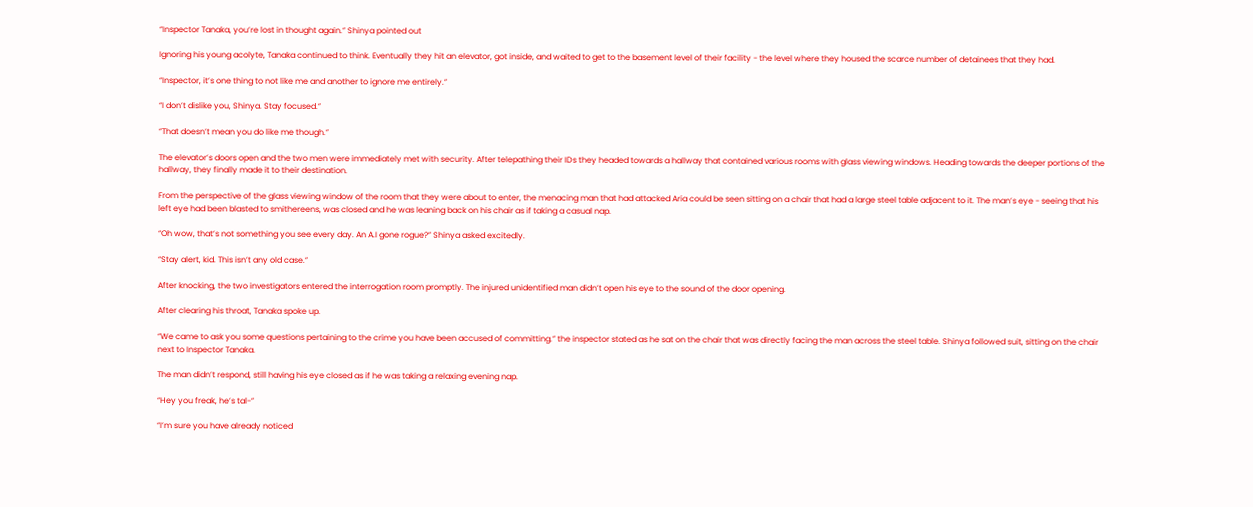“Inspector Tanaka, you’re lost in thought again.” Shinya pointed out

Ignoring his young acolyte, Tanaka continued to think. Eventually they hit an elevator, got inside, and waited to get to the basement level of their facility - the level where they housed the scarce number of detainees that they had.

“Inspector, it’s one thing to not like me and another to ignore me entirely.”

“I don’t dislike you, Shinya. Stay focused.”

“That doesn’t mean you do like me though.”

The elevator’s doors open and the two men were immediately met with security. After telepathing their IDs they headed towards a hallway that contained various rooms with glass viewing windows. Heading towards the deeper portions of the hallway, they finally made it to their destination.

From the perspective of the glass viewing window of the room that they were about to enter, the menacing man that had attacked Aria could be seen sitting on a chair that had a large steel table adjacent to it. The man’s eye - seeing that his left eye had been blasted to smithereens, was closed and he was leaning back on his chair as if taking a casual nap.

“Oh wow, that’s not something you see every day. An A.I gone rogue?” Shinya asked excitedly.

“Stay alert, kid. This isn’t any old case.”

After knocking, the two investigators entered the interrogation room promptly. The injured unidentified man didn’t open his eye to the sound of the door opening.

After clearing his throat, Tanaka spoke up.

“We came to ask you some questions pertaining to the crime you have been accused of committing.” the inspector stated as he sat on the chair that was directly facing the man across the steel table. Shinya followed suit, sitting on the chair next to Inspector Tanaka.

The man didn’t respond, still having his eye closed as if he was taking a relaxing evening nap.

“Hey you freak, he’s tal-”

“I’m sure you have already noticed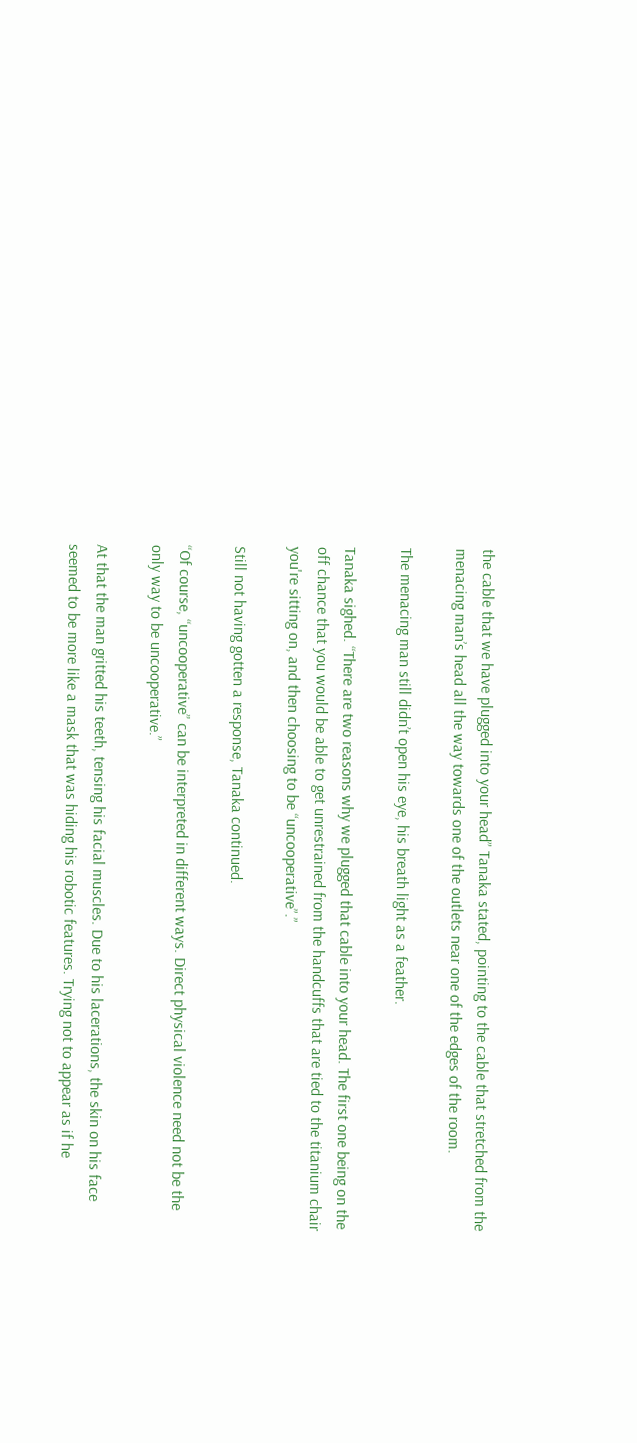the cable that we have plugged into your head” Tanaka stated, pointing to the cable that stretched from the menacing man’s head all the way towards one of the outlets near one of the edges of the room.

The menacing man still didn’t open his eye, his breath light as a feather.

Tanaka sighed. “There are two reasons why we plugged that cable into your head. The first one being on the off chance that you would be able to get unrestrained from the handcuffs that are tied to the titanium chair you're sitting on, and then choosing to be “uncooperative”.”

Still not having gotten a response, Tanaka continued.

“Of course, “uncooperative” can be interpreted in different ways. Direct physical violence need not be the only way to be uncooperative.”

At that the man gritted his teeth, tensing his facial muscles. Due to his lacerations, the skin on his face seemed to be more like a mask that was hiding his robotic features. Trying not to appear as if he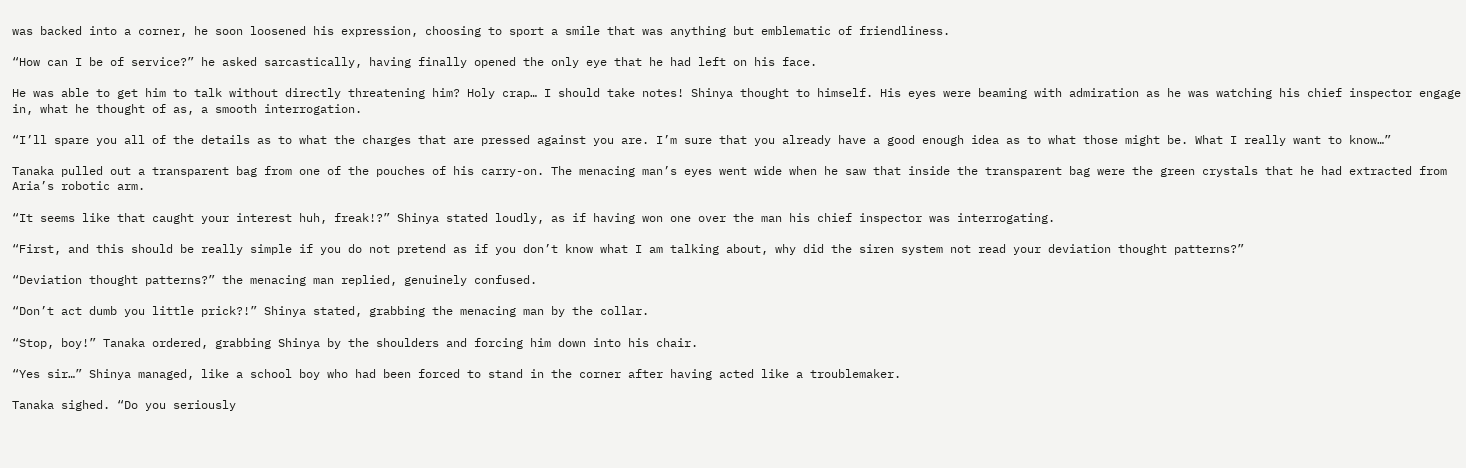was backed into a corner, he soon loosened his expression, choosing to sport a smile that was anything but emblematic of friendliness.

“How can I be of service?” he asked sarcastically, having finally opened the only eye that he had left on his face.

He was able to get him to talk without directly threatening him? Holy crap… I should take notes! Shinya thought to himself. His eyes were beaming with admiration as he was watching his chief inspector engage in, what he thought of as, a smooth interrogation.

“I’ll spare you all of the details as to what the charges that are pressed against you are. I’m sure that you already have a good enough idea as to what those might be. What I really want to know…”

Tanaka pulled out a transparent bag from one of the pouches of his carry-on. The menacing man’s eyes went wide when he saw that inside the transparent bag were the green crystals that he had extracted from Aria’s robotic arm.

“It seems like that caught your interest huh, freak!?” Shinya stated loudly, as if having won one over the man his chief inspector was interrogating.

“First, and this should be really simple if you do not pretend as if you don’t know what I am talking about, why did the siren system not read your deviation thought patterns?”

“Deviation thought patterns?” the menacing man replied, genuinely confused.

“Don’t act dumb you little prick?!” Shinya stated, grabbing the menacing man by the collar.

“Stop, boy!” Tanaka ordered, grabbing Shinya by the shoulders and forcing him down into his chair.

“Yes sir…” Shinya managed, like a school boy who had been forced to stand in the corner after having acted like a troublemaker.

Tanaka sighed. “Do you seriously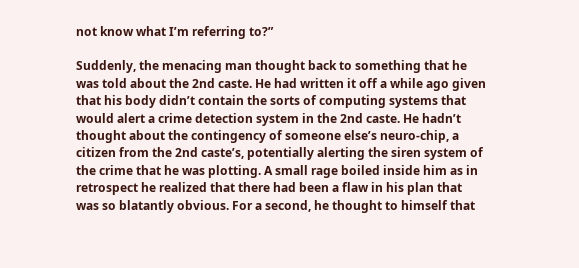not know what I’m referring to?”

Suddenly, the menacing man thought back to something that he was told about the 2nd caste. He had written it off a while ago given that his body didn’t contain the sorts of computing systems that would alert a crime detection system in the 2nd caste. He hadn’t thought about the contingency of someone else’s neuro-chip, a citizen from the 2nd caste’s, potentially alerting the siren system of the crime that he was plotting. A small rage boiled inside him as in retrospect he realized that there had been a flaw in his plan that was so blatantly obvious. For a second, he thought to himself that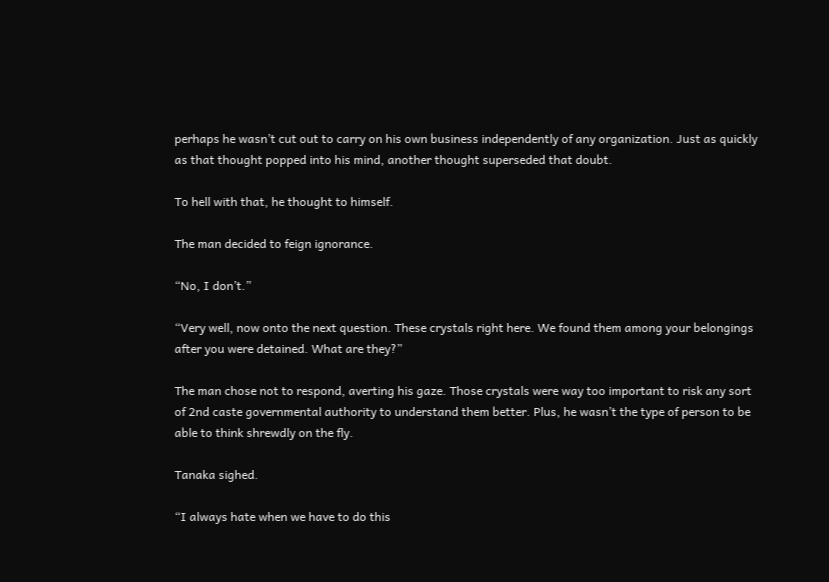perhaps he wasn’t cut out to carry on his own business independently of any organization. Just as quickly as that thought popped into his mind, another thought superseded that doubt.

To hell with that, he thought to himself.

The man decided to feign ignorance.

“No, I don’t.”

“Very well, now onto the next question. These crystals right here. We found them among your belongings after you were detained. What are they?”

The man chose not to respond, averting his gaze. Those crystals were way too important to risk any sort of 2nd caste governmental authority to understand them better. Plus, he wasn’t the type of person to be able to think shrewdly on the fly.

Tanaka sighed.

“I always hate when we have to do this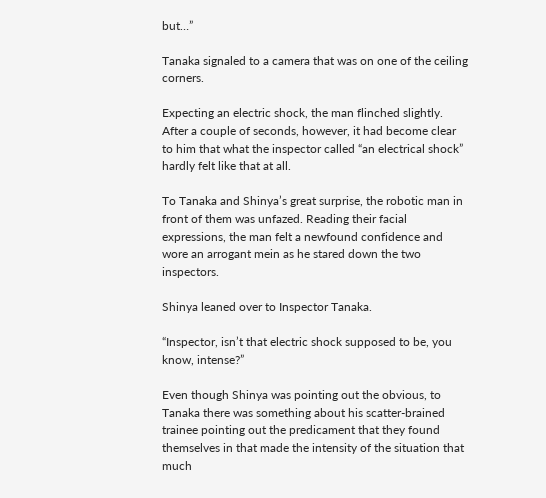but…”

Tanaka signaled to a camera that was on one of the ceiling corners.

Expecting an electric shock, the man flinched slightly. After a couple of seconds, however, it had become clear to him that what the inspector called “an electrical shock” hardly felt like that at all.

To Tanaka and Shinya’s great surprise, the robotic man in front of them was unfazed. Reading their facial expressions, the man felt a newfound confidence and wore an arrogant mein as he stared down the two inspectors.

Shinya leaned over to Inspector Tanaka.

“Inspector, isn’t that electric shock supposed to be, you know, intense?”

Even though Shinya was pointing out the obvious, to Tanaka there was something about his scatter-brained trainee pointing out the predicament that they found themselves in that made the intensity of the situation that much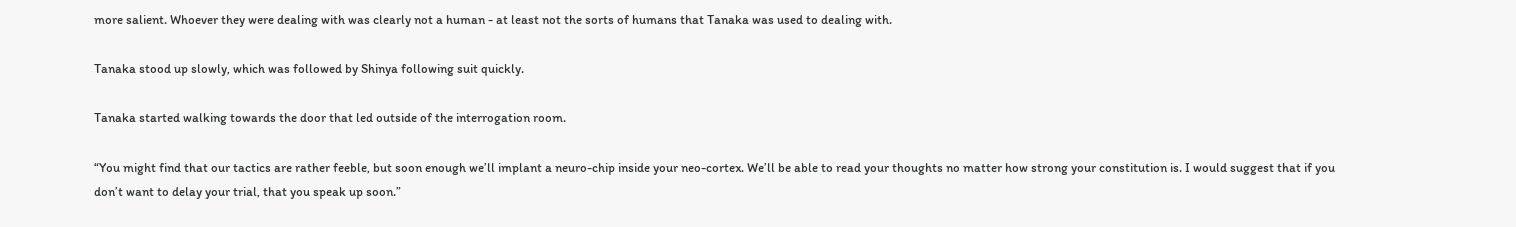more salient. Whoever they were dealing with was clearly not a human - at least not the sorts of humans that Tanaka was used to dealing with.

Tanaka stood up slowly, which was followed by Shinya following suit quickly.

Tanaka started walking towards the door that led outside of the interrogation room.

“You might find that our tactics are rather feeble, but soon enough we’ll implant a neuro-chip inside your neo-cortex. We’ll be able to read your thoughts no matter how strong your constitution is. I would suggest that if you don’t want to delay your trial, that you speak up soon.”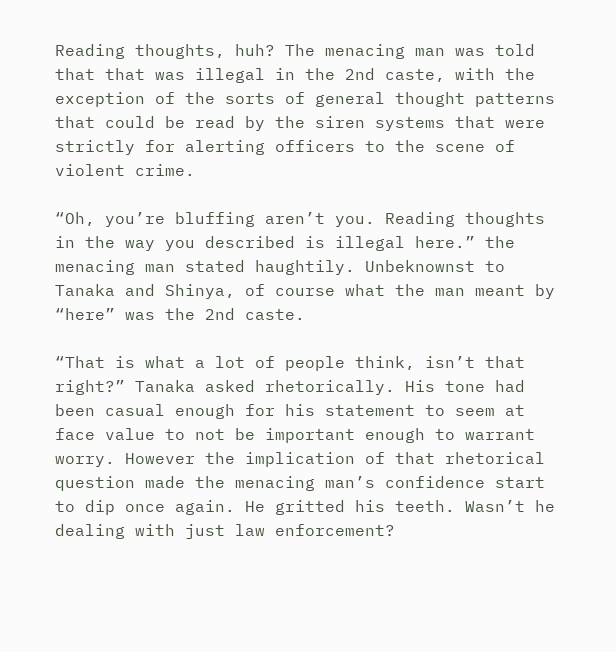Reading thoughts, huh? The menacing man was told that that was illegal in the 2nd caste, with the exception of the sorts of general thought patterns that could be read by the siren systems that were strictly for alerting officers to the scene of violent crime.

“Oh, you’re bluffing aren’t you. Reading thoughts in the way you described is illegal here.” the menacing man stated haughtily. Unbeknownst to Tanaka and Shinya, of course what the man meant by “here” was the 2nd caste.

“That is what a lot of people think, isn’t that right?” Tanaka asked rhetorically. His tone had been casual enough for his statement to seem at face value to not be important enough to warrant worry. However the implication of that rhetorical question made the menacing man’s confidence start to dip once again. He gritted his teeth. Wasn’t he dealing with just law enforcement?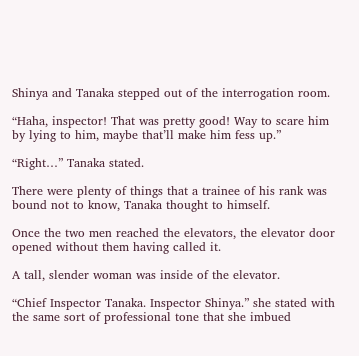Shinya and Tanaka stepped out of the interrogation room.

“Haha, inspector! That was pretty good! Way to scare him by lying to him, maybe that’ll make him fess up.”

“Right…” Tanaka stated.

There were plenty of things that a trainee of his rank was bound not to know, Tanaka thought to himself.

Once the two men reached the elevators, the elevator door opened without them having called it.

A tall, slender woman was inside of the elevator.

“Chief Inspector Tanaka. Inspector Shinya.” she stated with the same sort of professional tone that she imbued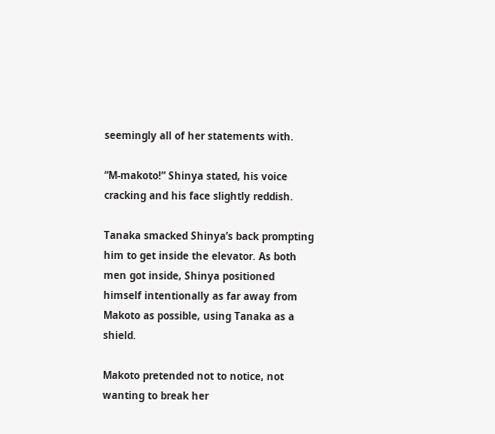seemingly all of her statements with.

“M-makoto!” Shinya stated, his voice cracking and his face slightly reddish.

Tanaka smacked Shinya’s back prompting him to get inside the elevator. As both men got inside, Shinya positioned himself intentionally as far away from Makoto as possible, using Tanaka as a shield.

Makoto pretended not to notice, not wanting to break her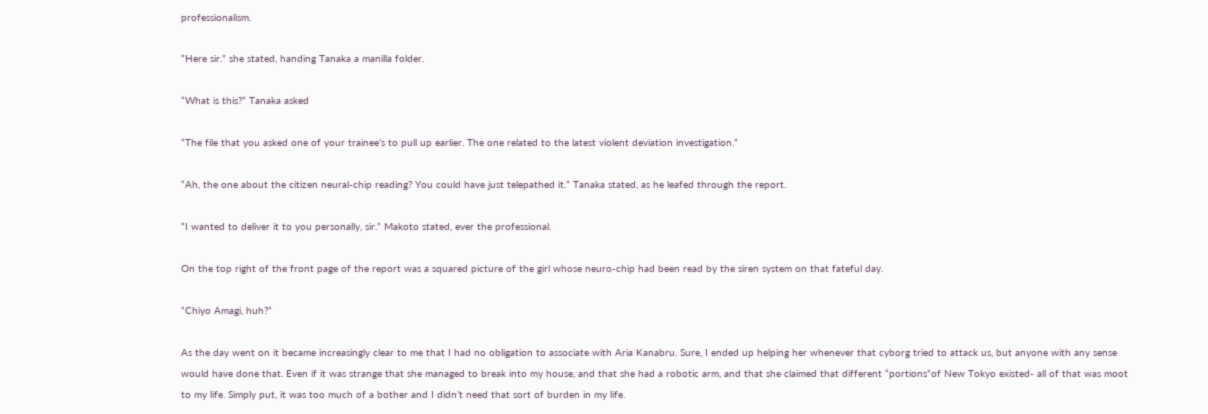professionalism.

“Here sir.” she stated, handing Tanaka a manilla folder.

“What is this?” Tanaka asked

“The file that you asked one of your trainee’s to pull up earlier. The one related to the latest violent deviation investigation.”

“Ah, the one about the citizen neural-chip reading? You could have just telepathed it.” Tanaka stated, as he leafed through the report.

“I wanted to deliver it to you personally, sir.” Makoto stated, ever the professional.

On the top right of the front page of the report was a squared picture of the girl whose neuro-chip had been read by the siren system on that fateful day.

“Chiyo Amagi, huh?”

As the day went on it became increasingly clear to me that I had no obligation to associate with Aria Kanabru. Sure, I ended up helping her whenever that cyborg tried to attack us, but anyone with any sense would have done that. Even if it was strange that she managed to break into my house, and that she had a robotic arm, and that she claimed that different “portions”of New Tokyo existed- all of that was moot to my life. Simply put, it was too much of a bother and I didn’t need that sort of burden in my life.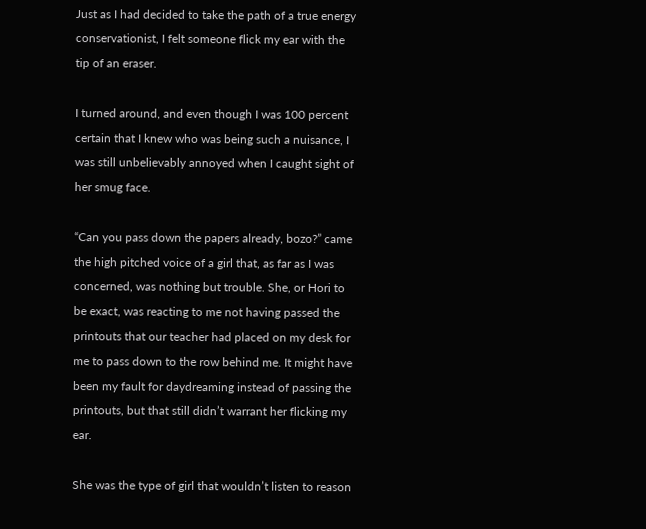Just as I had decided to take the path of a true energy conservationist, I felt someone flick my ear with the tip of an eraser.

I turned around, and even though I was 100 percent certain that I knew who was being such a nuisance, I was still unbelievably annoyed when I caught sight of her smug face.

“Can you pass down the papers already, bozo?” came the high pitched voice of a girl that, as far as I was concerned, was nothing but trouble. She, or Hori to be exact, was reacting to me not having passed the printouts that our teacher had placed on my desk for me to pass down to the row behind me. It might have been my fault for daydreaming instead of passing the printouts, but that still didn’t warrant her flicking my ear.

She was the type of girl that wouldn’t listen to reason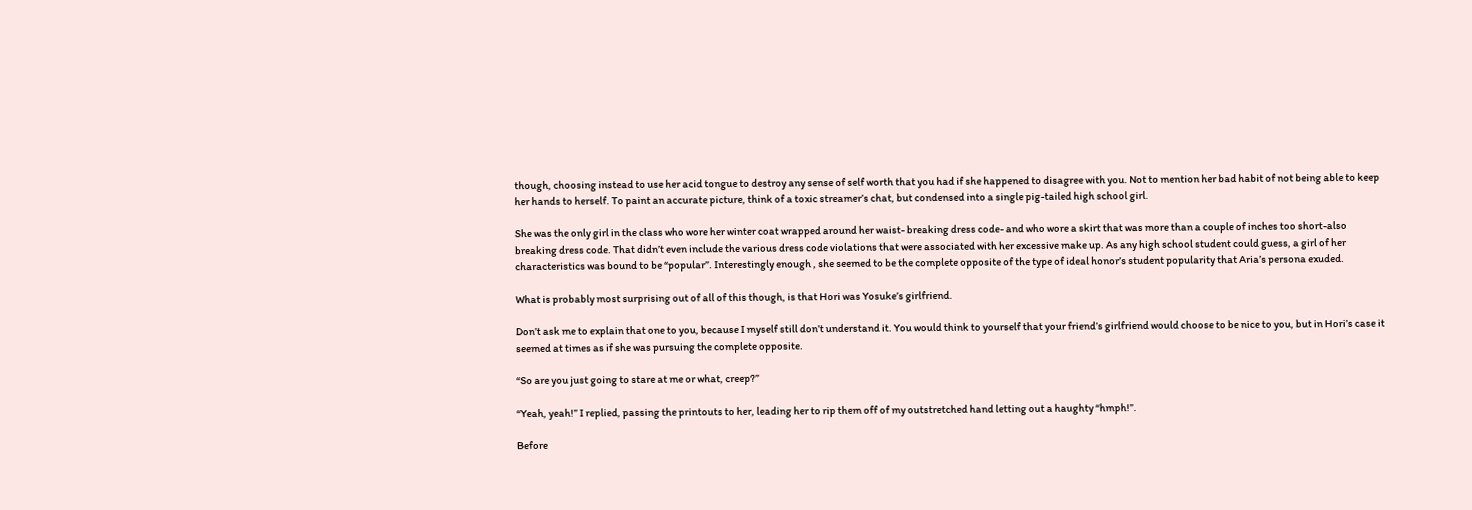though, choosing instead to use her acid tongue to destroy any sense of self worth that you had if she happened to disagree with you. Not to mention her bad habit of not being able to keep her hands to herself. To paint an accurate picture, think of a toxic streamer’s chat, but condensed into a single pig-tailed high school girl.

She was the only girl in the class who wore her winter coat wrapped around her waist- breaking dress code- and who wore a skirt that was more than a couple of inches too short-also breaking dress code. That didn’t even include the various dress code violations that were associated with her excessive make up. As any high school student could guess, a girl of her characteristics was bound to be “popular”. Interestingly enough , she seemed to be the complete opposite of the type of ideal honor’s student popularity that Aria’s persona exuded.

What is probably most surprising out of all of this though, is that Hori was Yosuke’s girlfriend.

Don’t ask me to explain that one to you, because I myself still don’t understand it. You would think to yourself that your friend’s girlfriend would choose to be nice to you, but in Hori’s case it seemed at times as if she was pursuing the complete opposite.

“So are you just going to stare at me or what, creep?”

“Yeah, yeah!” I replied, passing the printouts to her, leading her to rip them off of my outstretched hand letting out a haughty “hmph!”.

Before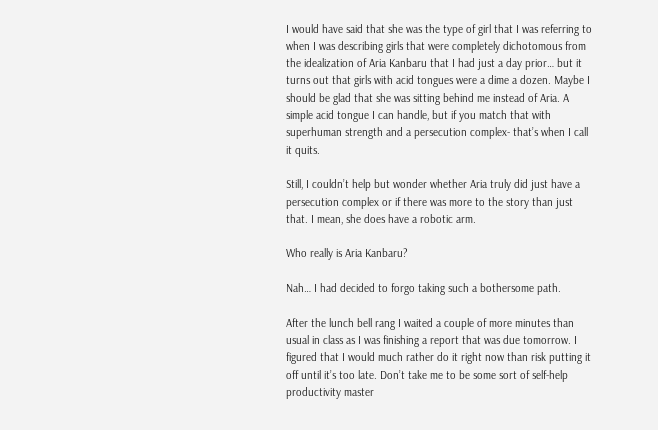I would have said that she was the type of girl that I was referring to when I was describing girls that were completely dichotomous from the idealization of Aria Kanbaru that I had just a day prior… but it turns out that girls with acid tongues were a dime a dozen. Maybe I should be glad that she was sitting behind me instead of Aria. A simple acid tongue I can handle, but if you match that with superhuman strength and a persecution complex- that’s when I call it quits.

Still, I couldn’t help but wonder whether Aria truly did just have a persecution complex or if there was more to the story than just that. I mean, she does have a robotic arm.

Who really is Aria Kanbaru?

Nah… I had decided to forgo taking such a bothersome path.

After the lunch bell rang I waited a couple of more minutes than usual in class as I was finishing a report that was due tomorrow. I figured that I would much rather do it right now than risk putting it off until it’s too late. Don’t take me to be some sort of self-help productivity master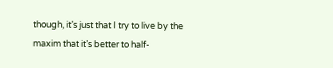though, it’s just that I try to live by the maxim that it’s better to half-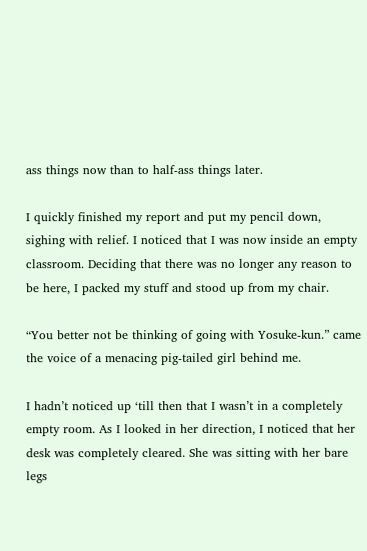ass things now than to half-ass things later.

I quickly finished my report and put my pencil down, sighing with relief. I noticed that I was now inside an empty classroom. Deciding that there was no longer any reason to be here, I packed my stuff and stood up from my chair.

“You better not be thinking of going with Yosuke-kun.” came the voice of a menacing pig-tailed girl behind me.

I hadn’t noticed up ‘till then that I wasn’t in a completely empty room. As I looked in her direction, I noticed that her desk was completely cleared. She was sitting with her bare legs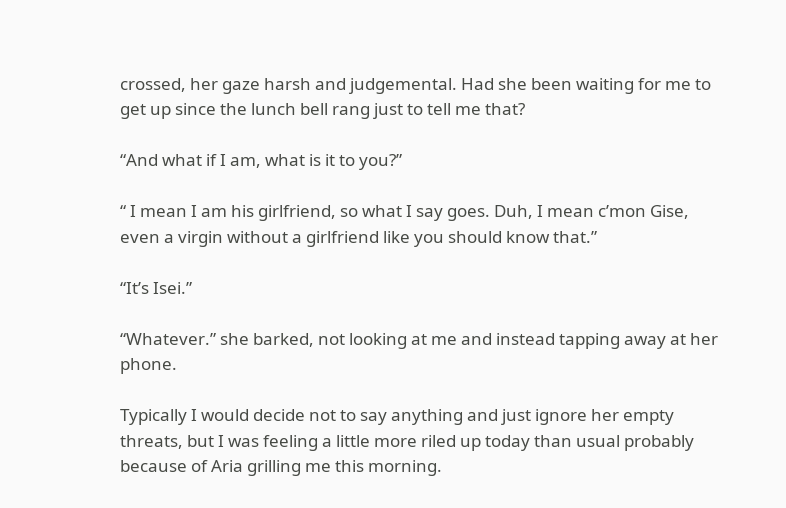crossed, her gaze harsh and judgemental. Had she been waiting for me to get up since the lunch bell rang just to tell me that?

“And what if I am, what is it to you?”

“ I mean I am his girlfriend, so what I say goes. Duh, I mean c’mon Gise, even a virgin without a girlfriend like you should know that.”

“It’s Isei.”

“Whatever.” she barked, not looking at me and instead tapping away at her phone.

Typically I would decide not to say anything and just ignore her empty threats, but I was feeling a little more riled up today than usual probably because of Aria grilling me this morning.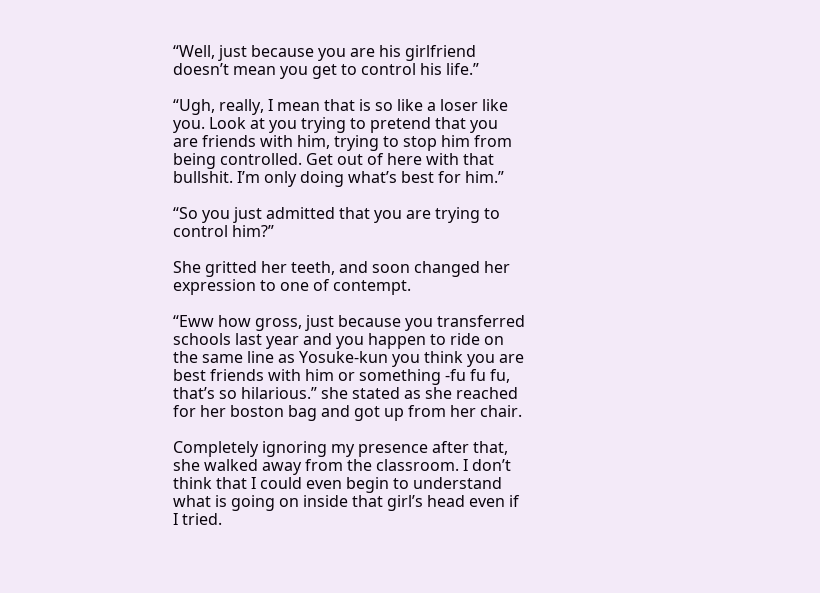“Well, just because you are his girlfriend doesn’t mean you get to control his life.”

“Ugh, really, I mean that is so like a loser like you. Look at you trying to pretend that you are friends with him, trying to stop him from being controlled. Get out of here with that bullshit. I’m only doing what’s best for him.”

“So you just admitted that you are trying to control him?”

She gritted her teeth, and soon changed her expression to one of contempt.

“Eww how gross, just because you transferred schools last year and you happen to ride on the same line as Yosuke-kun you think you are best friends with him or something -fu fu fu, that’s so hilarious.” she stated as she reached for her boston bag and got up from her chair.

Completely ignoring my presence after that, she walked away from the classroom. I don’t think that I could even begin to understand what is going on inside that girl’s head even if I tried.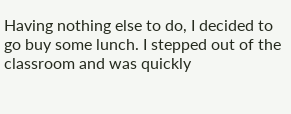Having nothing else to do, I decided to go buy some lunch. I stepped out of the classroom and was quickly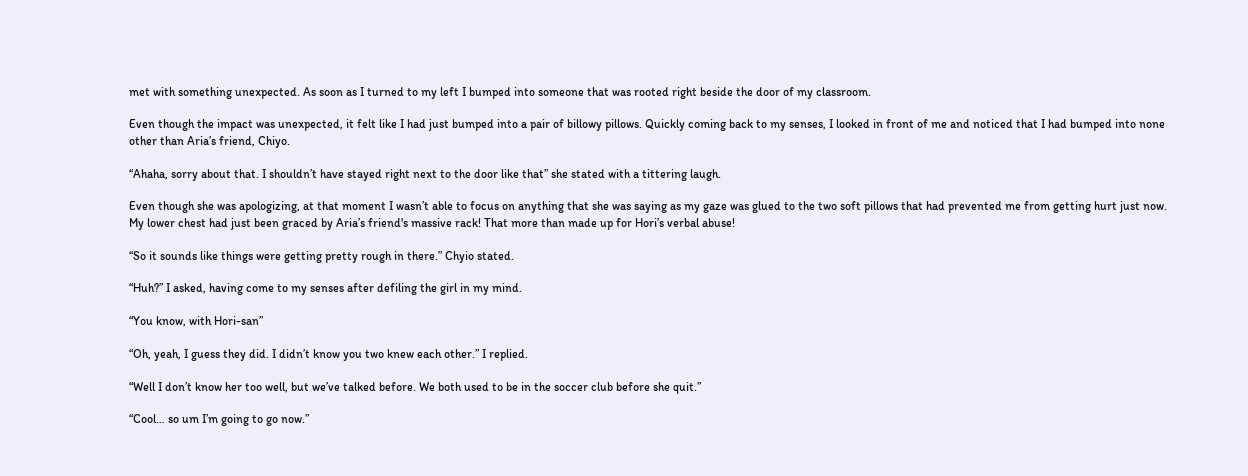met with something unexpected. As soon as I turned to my left I bumped into someone that was rooted right beside the door of my classroom.

Even though the impact was unexpected, it felt like I had just bumped into a pair of billowy pillows. Quickly coming back to my senses, I looked in front of me and noticed that I had bumped into none other than Aria’s friend, Chiyo.

“Ahaha, sorry about that. I shouldn’t have stayed right next to the door like that” she stated with a tittering laugh.

Even though she was apologizing, at that moment I wasn’t able to focus on anything that she was saying as my gaze was glued to the two soft pillows that had prevented me from getting hurt just now. My lower chest had just been graced by Aria’s friend's massive rack! That more than made up for Hori’s verbal abuse!

“So it sounds like things were getting pretty rough in there.” Chyio stated.

“Huh?” I asked, having come to my senses after defiling the girl in my mind.

“You know, with Hori-san”

“Oh, yeah, I guess they did. I didn’t know you two knew each other.” I replied.

“Well I don’t know her too well, but we’ve talked before. We both used to be in the soccer club before she quit.”

“Cool… so um I’m going to go now.”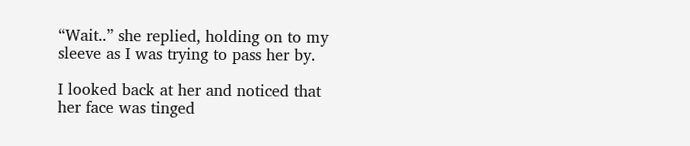“Wait..” she replied, holding on to my sleeve as I was trying to pass her by.

I looked back at her and noticed that her face was tinged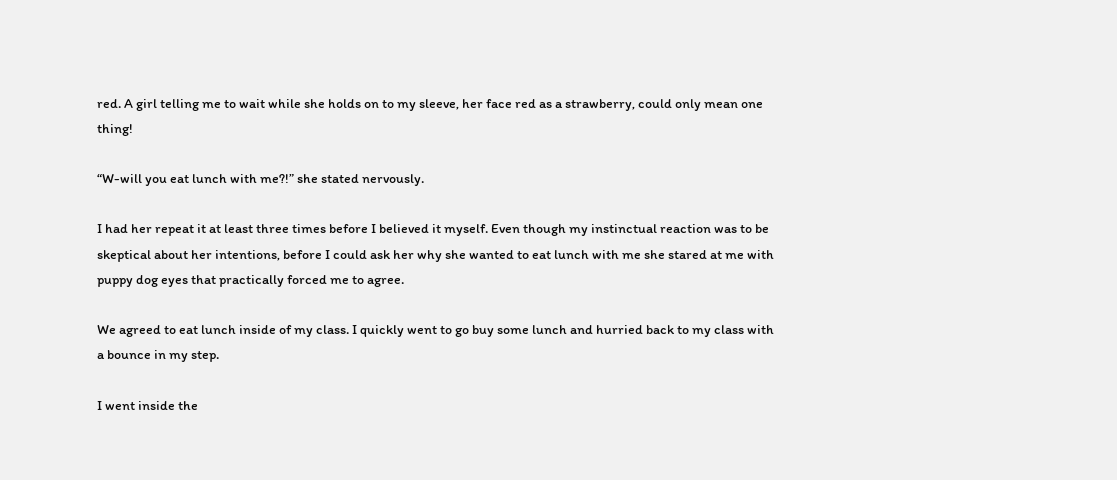red. A girl telling me to wait while she holds on to my sleeve, her face red as a strawberry, could only mean one thing!

“W-will you eat lunch with me?!” she stated nervously.

I had her repeat it at least three times before I believed it myself. Even though my instinctual reaction was to be skeptical about her intentions, before I could ask her why she wanted to eat lunch with me she stared at me with puppy dog eyes that practically forced me to agree.

We agreed to eat lunch inside of my class. I quickly went to go buy some lunch and hurried back to my class with a bounce in my step.

I went inside the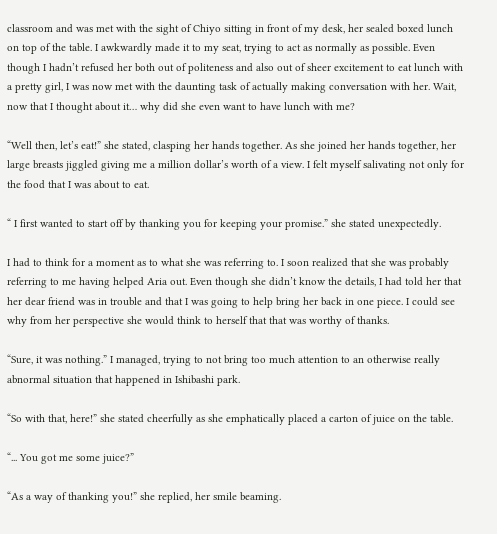classroom and was met with the sight of Chiyo sitting in front of my desk, her sealed boxed lunch on top of the table. I awkwardly made it to my seat, trying to act as normally as possible. Even though I hadn’t refused her both out of politeness and also out of sheer excitement to eat lunch with a pretty girl, I was now met with the daunting task of actually making conversation with her. Wait, now that I thought about it… why did she even want to have lunch with me?

“Well then, let’s eat!” she stated, clasping her hands together. As she joined her hands together, her large breasts jiggled giving me a million dollar’s worth of a view. I felt myself salivating not only for the food that I was about to eat.

“ I first wanted to start off by thanking you for keeping your promise.” she stated unexpectedly.

I had to think for a moment as to what she was referring to. I soon realized that she was probably referring to me having helped Aria out. Even though she didn’t know the details, I had told her that her dear friend was in trouble and that I was going to help bring her back in one piece. I could see why from her perspective she would think to herself that that was worthy of thanks.

“Sure, it was nothing.” I managed, trying to not bring too much attention to an otherwise really abnormal situation that happened in Ishibashi park.

“So with that, here!” she stated cheerfully as she emphatically placed a carton of juice on the table.

“... You got me some juice?”

“As a way of thanking you!” she replied, her smile beaming.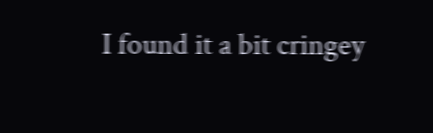I found it a bit cringey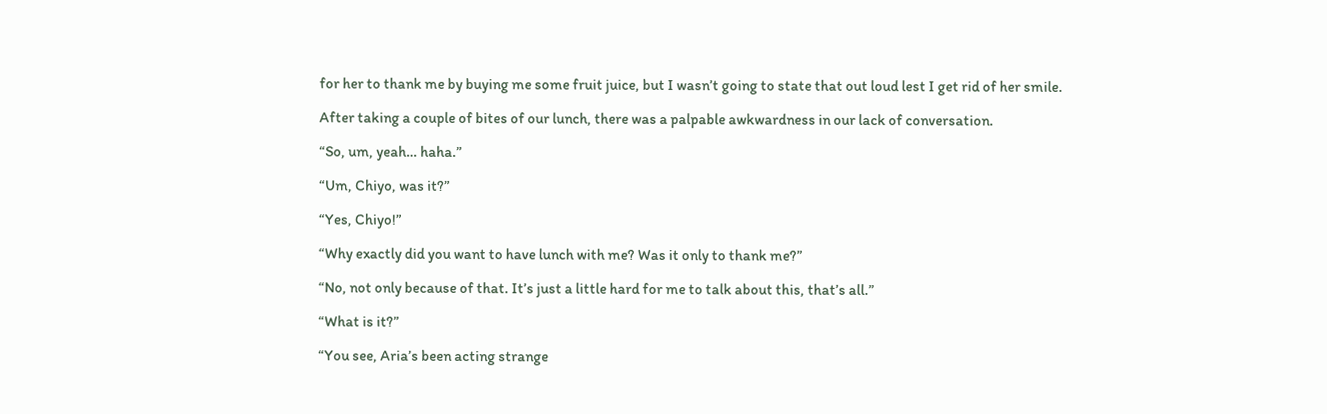for her to thank me by buying me some fruit juice, but I wasn’t going to state that out loud lest I get rid of her smile.

After taking a couple of bites of our lunch, there was a palpable awkwardness in our lack of conversation.

“So, um, yeah… haha.”

“Um, Chiyo, was it?”

“Yes, Chiyo!”

“Why exactly did you want to have lunch with me? Was it only to thank me?”

“No, not only because of that. It’s just a little hard for me to talk about this, that’s all.”

“What is it?”

“You see, Aria’s been acting strange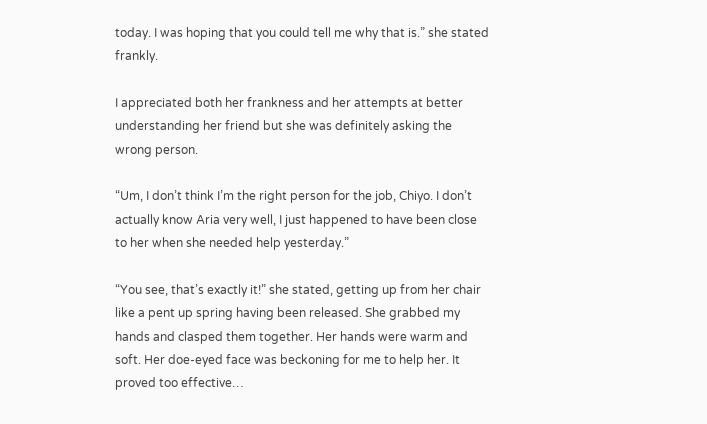today. I was hoping that you could tell me why that is.” she stated frankly.

I appreciated both her frankness and her attempts at better understanding her friend but she was definitely asking the wrong person.

“Um, I don’t think I’m the right person for the job, Chiyo. I don’t actually know Aria very well, I just happened to have been close to her when she needed help yesterday.”

“You see, that’s exactly it!” she stated, getting up from her chair like a pent up spring having been released. She grabbed my hands and clasped them together. Her hands were warm and soft. Her doe-eyed face was beckoning for me to help her. It proved too effective…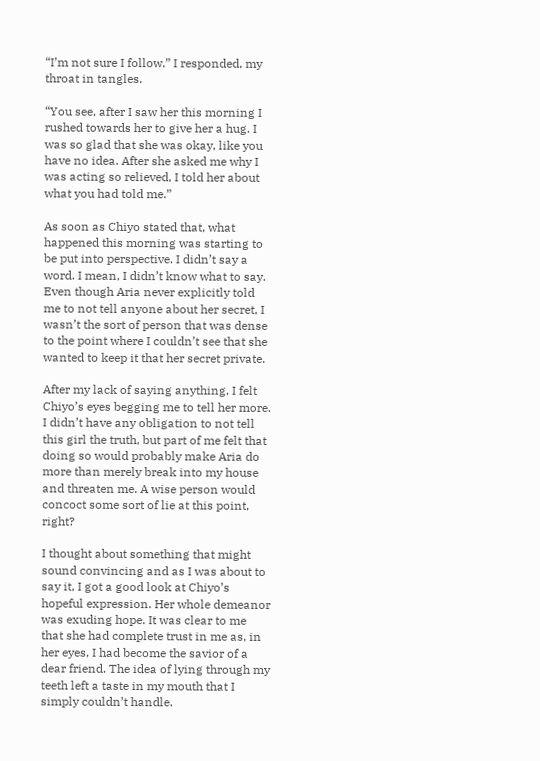“I’m not sure I follow.” I responded, my throat in tangles.

“You see, after I saw her this morning I rushed towards her to give her a hug. I was so glad that she was okay, like you have no idea. After she asked me why I was acting so relieved, I told her about what you had told me.”

As soon as Chiyo stated that, what happened this morning was starting to be put into perspective. I didn’t say a word. I mean, I didn’t know what to say. Even though Aria never explicitly told me to not tell anyone about her secret, I wasn’t the sort of person that was dense to the point where I couldn’t see that she wanted to keep it that her secret private.

After my lack of saying anything, I felt Chiyo’s eyes begging me to tell her more. I didn’t have any obligation to not tell this girl the truth, but part of me felt that doing so would probably make Aria do more than merely break into my house and threaten me. A wise person would concoct some sort of lie at this point, right?

I thought about something that might sound convincing and as I was about to say it, I got a good look at Chiyo’s hopeful expression. Her whole demeanor was exuding hope. It was clear to me that she had complete trust in me as, in her eyes, I had become the savior of a dear friend. The idea of lying through my teeth left a taste in my mouth that I simply couldn’t handle.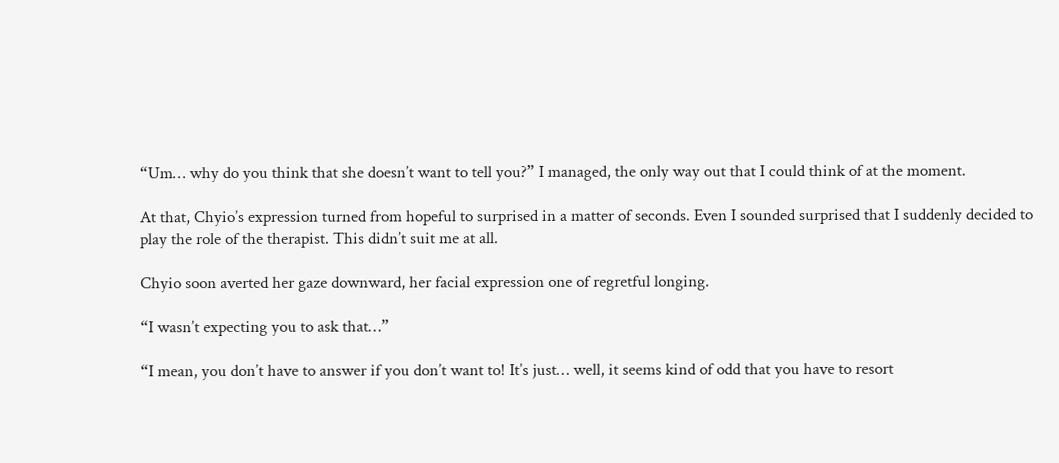“Um… why do you think that she doesn’t want to tell you?” I managed, the only way out that I could think of at the moment.

At that, Chyio’s expression turned from hopeful to surprised in a matter of seconds. Even I sounded surprised that I suddenly decided to play the role of the therapist. This didn’t suit me at all.

Chyio soon averted her gaze downward, her facial expression one of regretful longing.

“I wasn’t expecting you to ask that…”

“I mean, you don’t have to answer if you don’t want to! It’s just… well, it seems kind of odd that you have to resort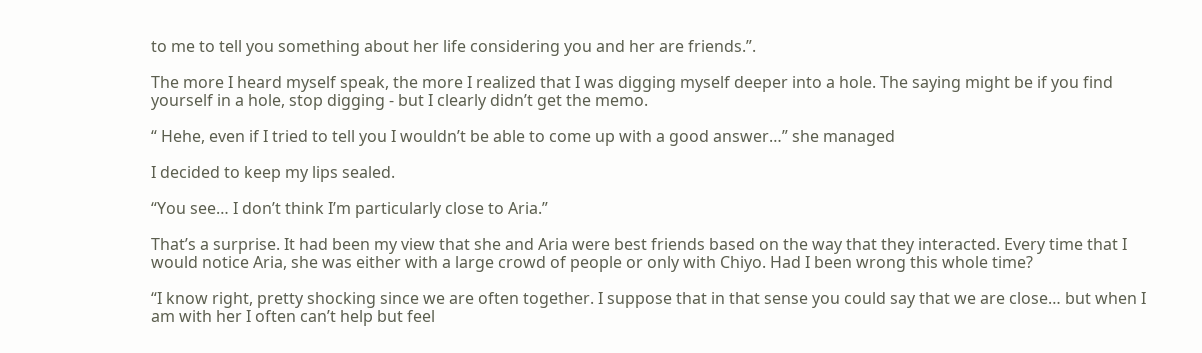to me to tell you something about her life considering you and her are friends.”.

The more I heard myself speak, the more I realized that I was digging myself deeper into a hole. The saying might be if you find yourself in a hole, stop digging - but I clearly didn’t get the memo.

“ Hehe, even if I tried to tell you I wouldn’t be able to come up with a good answer…” she managed

I decided to keep my lips sealed.

“You see… I don’t think I’m particularly close to Aria.”

That’s a surprise. It had been my view that she and Aria were best friends based on the way that they interacted. Every time that I would notice Aria, she was either with a large crowd of people or only with Chiyo. Had I been wrong this whole time?

“I know right, pretty shocking since we are often together. I suppose that in that sense you could say that we are close… but when I am with her I often can’t help but feel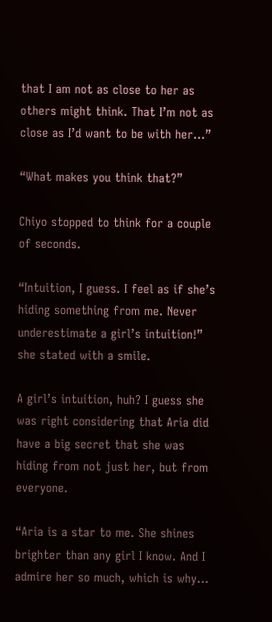that I am not as close to her as others might think. That I’m not as close as I’d want to be with her…”

“What makes you think that?”

Chiyo stopped to think for a couple of seconds.

“Intuition, I guess. I feel as if she’s hiding something from me. Never underestimate a girl’s intuition!” she stated with a smile.

A girl’s intuition, huh? I guess she was right considering that Aria did have a big secret that she was hiding from not just her, but from everyone.

“Aria is a star to me. She shines brighter than any girl I know. And I admire her so much, which is why…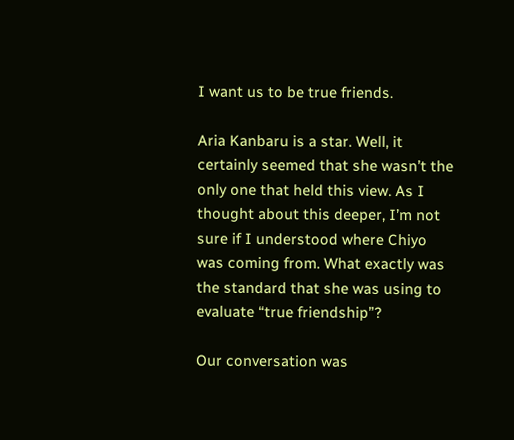I want us to be true friends.

Aria Kanbaru is a star. Well, it certainly seemed that she wasn’t the only one that held this view. As I thought about this deeper, I’m not sure if I understood where Chiyo was coming from. What exactly was the standard that she was using to evaluate “true friendship”?

Our conversation was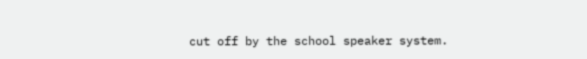cut off by the school speaker system.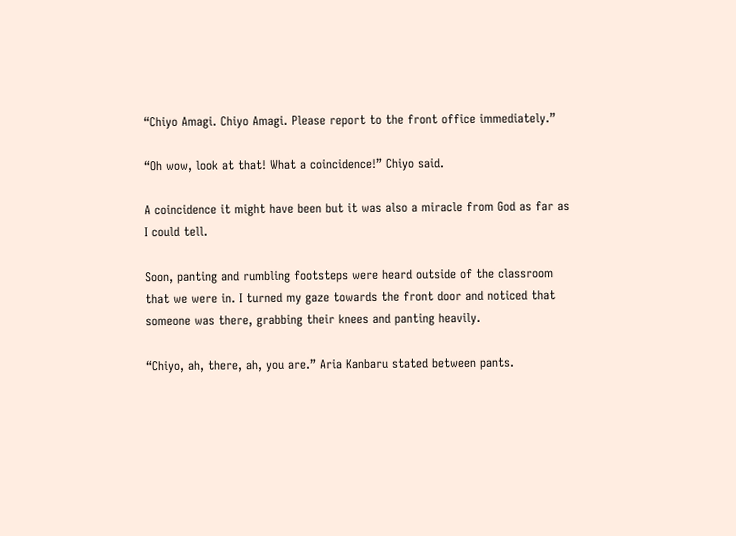“Chiyo Amagi. Chiyo Amagi. Please report to the front office immediately.”

“Oh wow, look at that! What a coincidence!” Chiyo said.

A coincidence it might have been but it was also a miracle from God as far as I could tell.

Soon, panting and rumbling footsteps were heard outside of the classroom that we were in. I turned my gaze towards the front door and noticed that someone was there, grabbing their knees and panting heavily.

“Chiyo, ah, there, ah, you are.” Aria Kanbaru stated between pants.